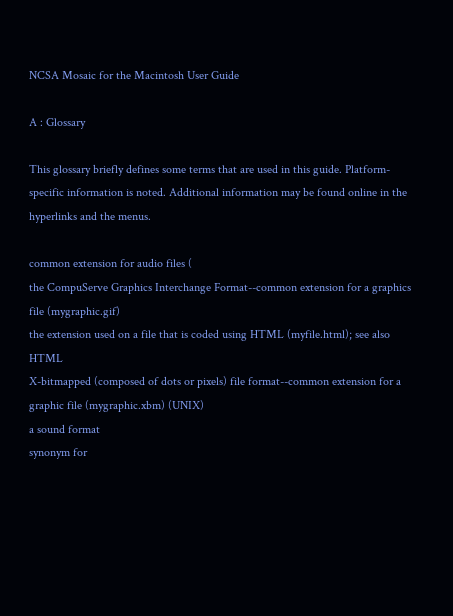NCSA Mosaic for the Macintosh User Guide

A : Glossary

This glossary briefly defines some terms that are used in this guide. Platform-specific information is noted. Additional information may be found online in the hyperlinks and the menus.

common extension for audio files (
the CompuServe Graphics Interchange Format--common extension for a graphics file (mygraphic.gif)
the extension used on a file that is coded using HTML (myfile.html); see also HTML
X-bitmapped (composed of dots or pixels) file format--common extension for a graphic file (mygraphic.xbm) (UNIX)
a sound format
synonym for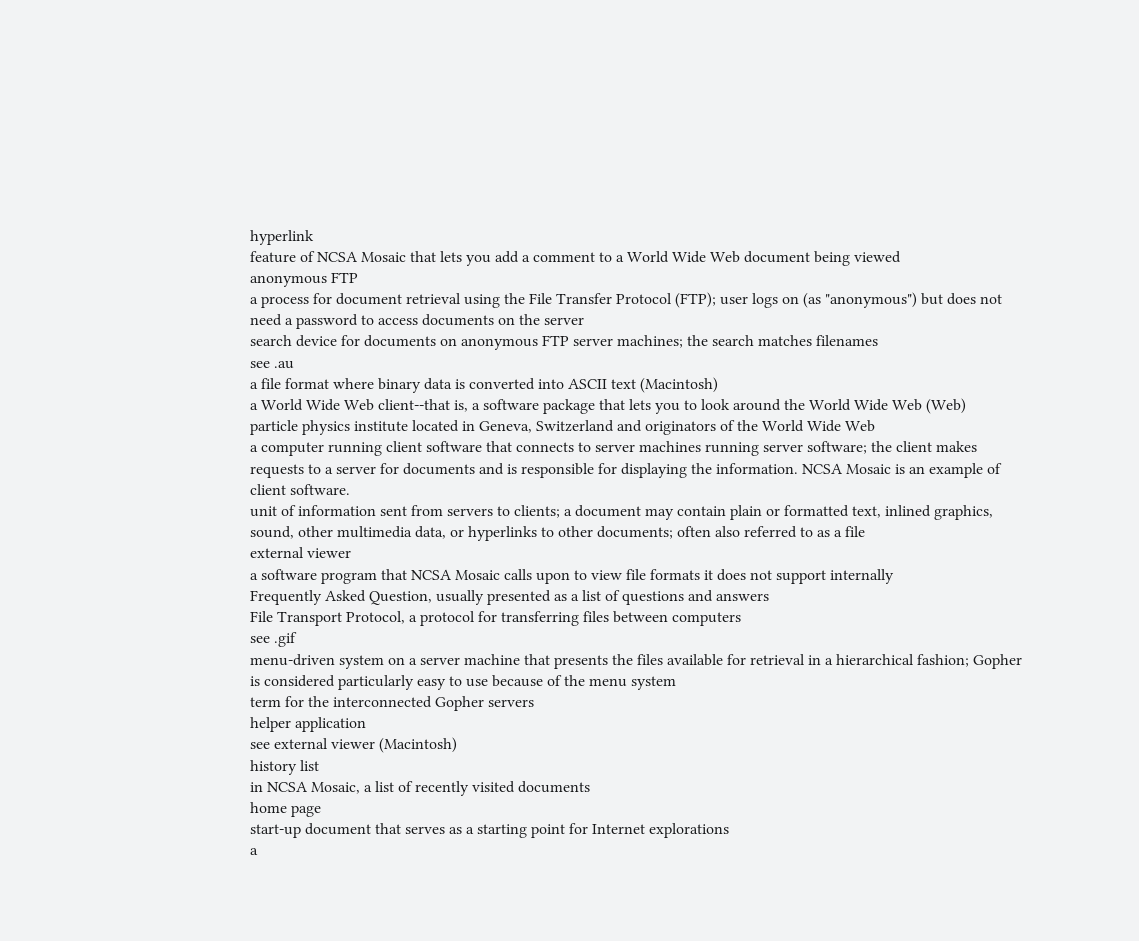hyperlink
feature of NCSA Mosaic that lets you add a comment to a World Wide Web document being viewed
anonymous FTP
a process for document retrieval using the File Transfer Protocol (FTP); user logs on (as "anonymous") but does not need a password to access documents on the server
search device for documents on anonymous FTP server machines; the search matches filenames
see .au
a file format where binary data is converted into ASCII text (Macintosh)
a World Wide Web client--that is, a software package that lets you to look around the World Wide Web (Web)
particle physics institute located in Geneva, Switzerland and originators of the World Wide Web
a computer running client software that connects to server machines running server software; the client makes requests to a server for documents and is responsible for displaying the information. NCSA Mosaic is an example of client software.
unit of information sent from servers to clients; a document may contain plain or formatted text, inlined graphics, sound, other multimedia data, or hyperlinks to other documents; often also referred to as a file
external viewer
a software program that NCSA Mosaic calls upon to view file formats it does not support internally
Frequently Asked Question, usually presented as a list of questions and answers
File Transport Protocol, a protocol for transferring files between computers
see .gif
menu-driven system on a server machine that presents the files available for retrieval in a hierarchical fashion; Gopher is considered particularly easy to use because of the menu system
term for the interconnected Gopher servers
helper application
see external viewer (Macintosh)
history list
in NCSA Mosaic, a list of recently visited documents
home page
start-up document that serves as a starting point for Internet explorations
a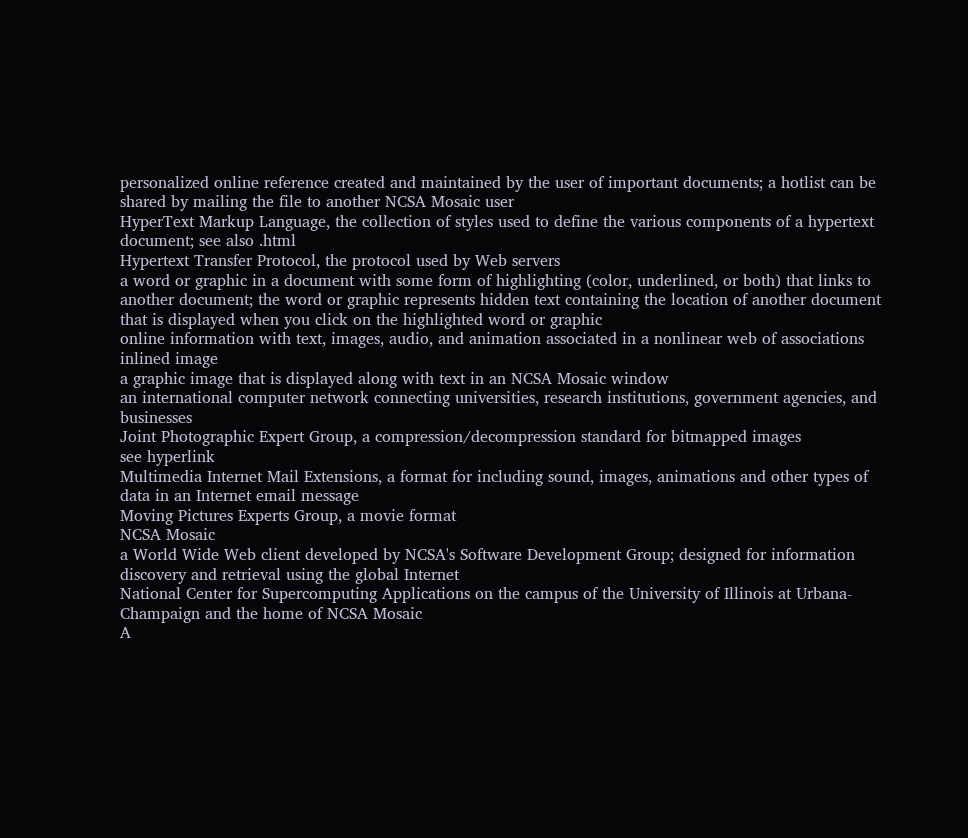personalized online reference created and maintained by the user of important documents; a hotlist can be shared by mailing the file to another NCSA Mosaic user
HyperText Markup Language, the collection of styles used to define the various components of a hypertext document; see also .html
Hypertext Transfer Protocol, the protocol used by Web servers
a word or graphic in a document with some form of highlighting (color, underlined, or both) that links to another document; the word or graphic represents hidden text containing the location of another document that is displayed when you click on the highlighted word or graphic
online information with text, images, audio, and animation associated in a nonlinear web of associations
inlined image
a graphic image that is displayed along with text in an NCSA Mosaic window
an international computer network connecting universities, research institutions, government agencies, and businesses
Joint Photographic Expert Group, a compression/decompression standard for bitmapped images
see hyperlink
Multimedia Internet Mail Extensions, a format for including sound, images, animations and other types of data in an Internet email message
Moving Pictures Experts Group, a movie format
NCSA Mosaic
a World Wide Web client developed by NCSA's Software Development Group; designed for information discovery and retrieval using the global Internet
National Center for Supercomputing Applications on the campus of the University of Illinois at Urbana-Champaign and the home of NCSA Mosaic
A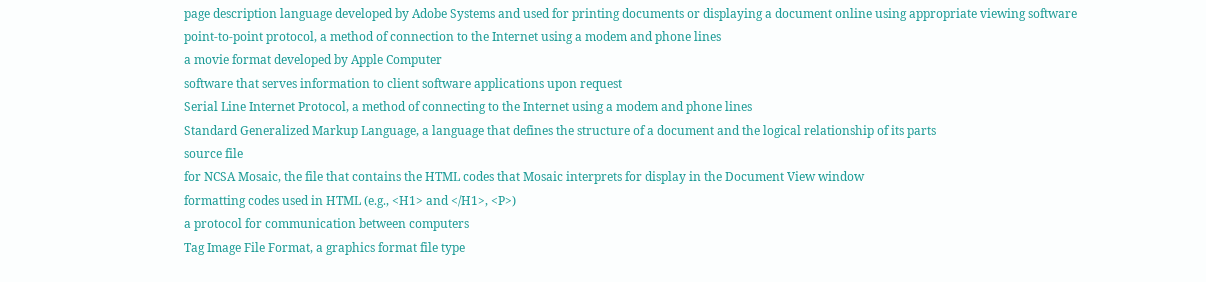page description language developed by Adobe Systems and used for printing documents or displaying a document online using appropriate viewing software
point-to-point protocol, a method of connection to the Internet using a modem and phone lines
a movie format developed by Apple Computer
software that serves information to client software applications upon request
Serial Line Internet Protocol, a method of connecting to the Internet using a modem and phone lines
Standard Generalized Markup Language, a language that defines the structure of a document and the logical relationship of its parts
source file
for NCSA Mosaic, the file that contains the HTML codes that Mosaic interprets for display in the Document View window
formatting codes used in HTML (e.g., <H1> and </H1>, <P>)
a protocol for communication between computers
Tag Image File Format, a graphics format file type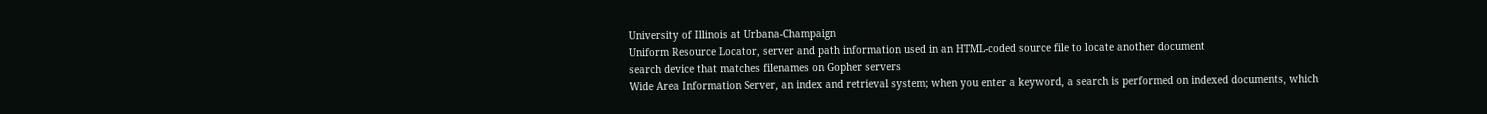University of Illinois at Urbana-Champaign
Uniform Resource Locator, server and path information used in an HTML-coded source file to locate another document
search device that matches filenames on Gopher servers
Wide Area Information Server, an index and retrieval system; when you enter a keyword, a search is performed on indexed documents, which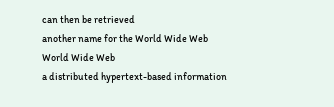can then be retrieved
another name for the World Wide Web
World Wide Web
a distributed hypertext-based information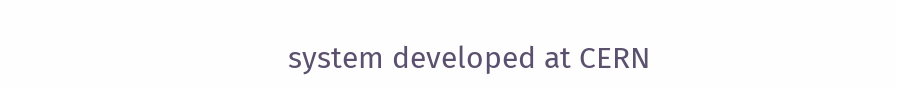system developed at CERN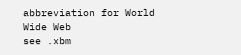abbreviation for World Wide Web
see .xbm